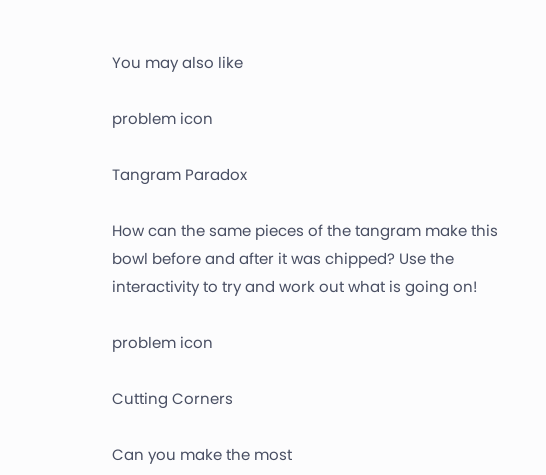You may also like

problem icon

Tangram Paradox

How can the same pieces of the tangram make this bowl before and after it was chipped? Use the interactivity to try and work out what is going on!

problem icon

Cutting Corners

Can you make the most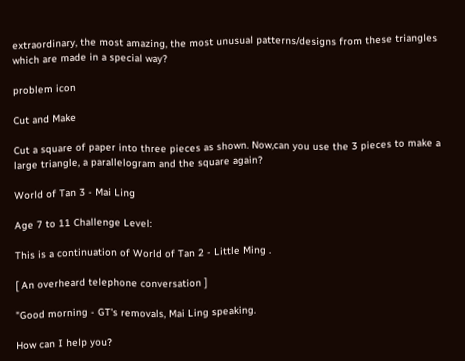extraordinary, the most amazing, the most unusual patterns/designs from these triangles which are made in a special way?

problem icon

Cut and Make

Cut a square of paper into three pieces as shown. Now,can you use the 3 pieces to make a large triangle, a parallelogram and the square again?

World of Tan 3 - Mai Ling

Age 7 to 11 Challenge Level:

This is a continuation of World of Tan 2 - Little Ming .

[ An overheard telephone conversation ]

"Good morning - GT's removals, Mai Ling speaking.

How can I help you?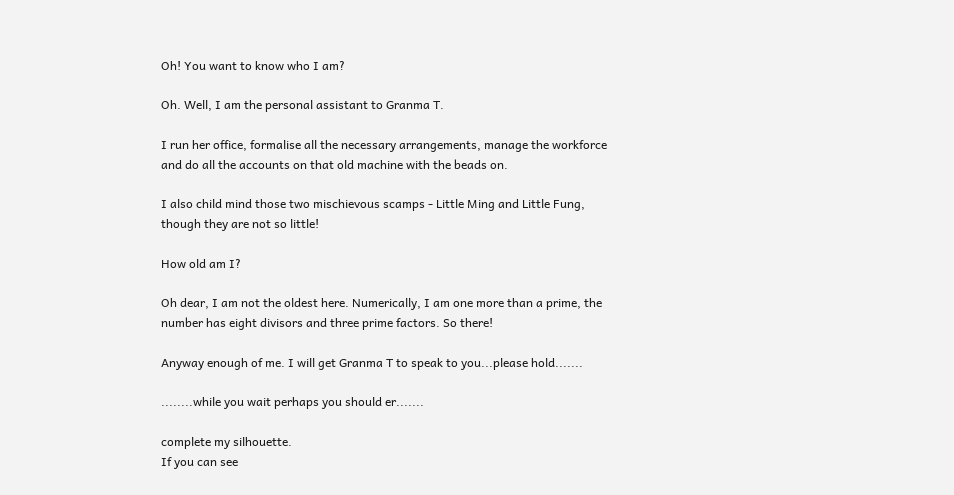Oh! You want to know who I am?

Oh. Well, I am the personal assistant to Granma T.

I run her office, formalise all the necessary arrangements, manage the workforce and do all the accounts on that old machine with the beads on.

I also child mind those two mischievous scamps - Little Ming and Little Fung, though they are not so little!

How old am I?

Oh dear, I am not the oldest here. Numerically, I am one more than a prime, the number has eight divisors and three prime factors. So there!

Anyway enough of me. I will get Granma T to speak to you...please hold.......

........while you wait perhaps you should er.......

complete my silhouette.
If you can see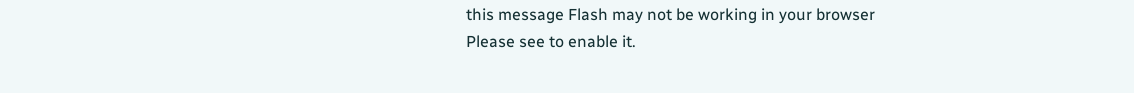this message Flash may not be working in your browser
Please see to enable it.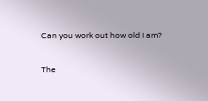Can you work out how old I am?

The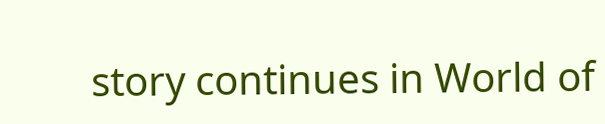story continues in World of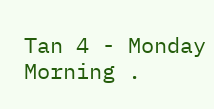Tan 4 - Monday Morning .